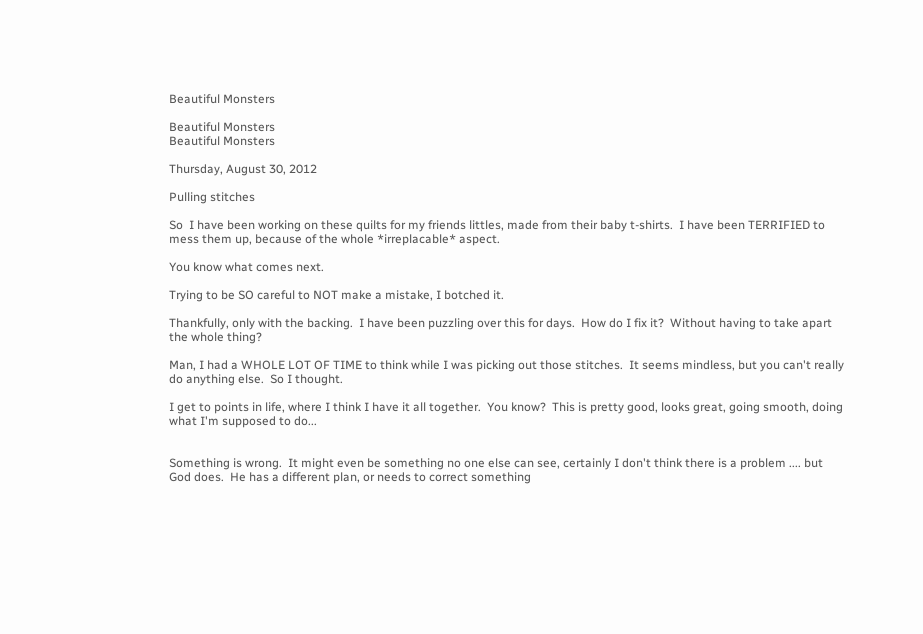Beautiful Monsters

Beautiful Monsters
Beautiful Monsters

Thursday, August 30, 2012

Pulling stitches

So  I have been working on these quilts for my friends littles, made from their baby t-shirts.  I have been TERRIFIED to mess them up, because of the whole *irreplacable* aspect.

You know what comes next.

Trying to be SO careful to NOT make a mistake, I botched it.

Thankfully, only with the backing.  I have been puzzling over this for days.  How do I fix it?  Without having to take apart the whole thing?

Man, I had a WHOLE LOT OF TIME to think while I was picking out those stitches.  It seems mindless, but you can't really do anything else.  So I thought.

I get to points in life, where I think I have it all together.  You know?  This is pretty good, looks great, going smooth, doing what I'm supposed to do...


Something is wrong.  It might even be something no one else can see, certainly I don't think there is a problem .... but God does.  He has a different plan, or needs to correct something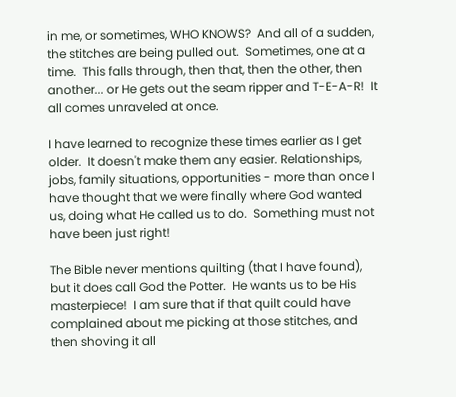in me, or sometimes, WHO KNOWS?  And all of a sudden, the stitches are being pulled out.  Sometimes, one at a time.  This falls through, then that, then the other, then another... or He gets out the seam ripper and T-E-A-R!  It all comes unraveled at once.

I have learned to recognize these times earlier as I get older.  It doesn't make them any easier. Relationships, jobs, family situations, opportunities - more than once I have thought that we were finally where God wanted  us, doing what He called us to do.  Something must not have been just right!

The Bible never mentions quilting (that I have found), but it does call God the Potter.  He wants us to be His masterpiece!  I am sure that if that quilt could have complained about me picking at those stitches, and then shoving it all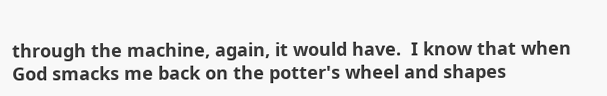through the machine, again, it would have.  I know that when God smacks me back on the potter's wheel and shapes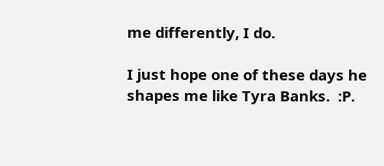me differently, I do.

I just hope one of these days he shapes me like Tyra Banks.  :P.